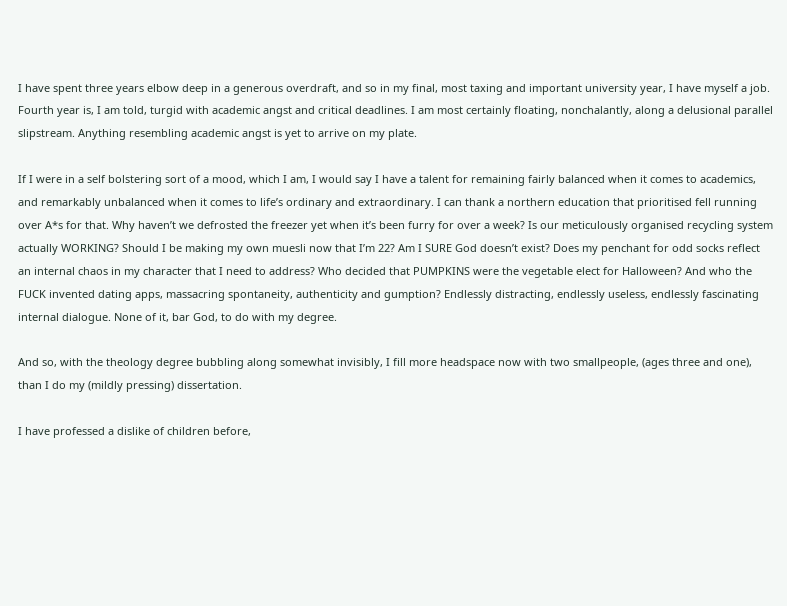I have spent three years elbow deep in a generous overdraft, and so in my final, most taxing and important university year, I have myself a job. Fourth year is, I am told, turgid with academic angst and critical deadlines. I am most certainly floating, nonchalantly, along a delusional parallel slipstream. Anything resembling academic angst is yet to arrive on my plate.

If I were in a self bolstering sort of a mood, which I am, I would say I have a talent for remaining fairly balanced when it comes to academics, and remarkably unbalanced when it comes to life’s ordinary and extraordinary. I can thank a northern education that prioritised fell running over A*s for that. Why haven’t we defrosted the freezer yet when it’s been furry for over a week? Is our meticulously organised recycling system actually WORKING? Should I be making my own muesli now that I’m 22? Am I SURE God doesn’t exist? Does my penchant for odd socks reflect an internal chaos in my character that I need to address? Who decided that PUMPKINS were the vegetable elect for Halloween? And who the FUCK invented dating apps, massacring spontaneity, authenticity and gumption? Endlessly distracting, endlessly useless, endlessly fascinating internal dialogue. None of it, bar God, to do with my degree.

And so, with the theology degree bubbling along somewhat invisibly, I fill more headspace now with two smallpeople, (ages three and one), than I do my (mildly pressing) dissertation.

I have professed a dislike of children before,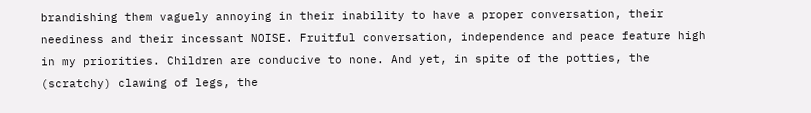brandishing them vaguely annoying in their inability to have a proper conversation, their neediness and their incessant NOISE. Fruitful conversation, independence and peace feature high in my priorities. Children are conducive to none. And yet, in spite of the potties, the (scratchy) clawing of legs, the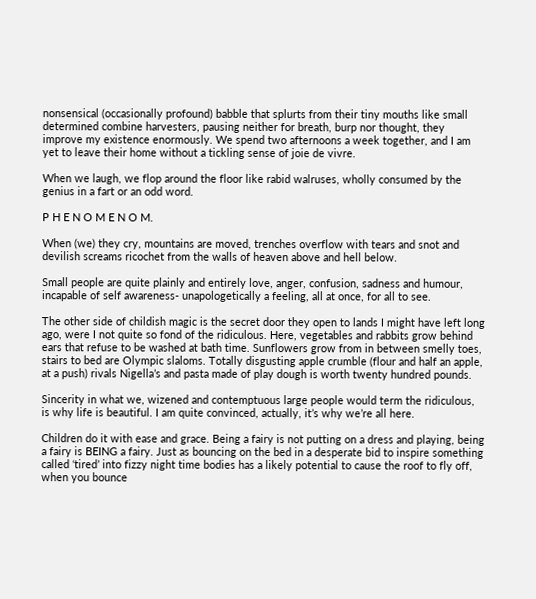nonsensical (occasionally profound) babble that splurts from their tiny mouths like small determined combine harvesters, pausing neither for breath, burp nor thought, they improve my existence enormously. We spend two afternoons a week together, and I am yet to leave their home without a tickling sense of joie de vivre.

When we laugh, we flop around the floor like rabid walruses, wholly consumed by the genius in a fart or an odd word.

P H E N O M E N O M.

When (we) they cry, mountains are moved, trenches overflow with tears and snot and devilish screams ricochet from the walls of heaven above and hell below.

Small people are quite plainly and entirely love, anger, confusion, sadness and humour, incapable of self awareness- unapologetically a feeling, all at once, for all to see.

The other side of childish magic is the secret door they open to lands I might have left long ago, were I not quite so fond of the ridiculous. Here, vegetables and rabbits grow behind ears that refuse to be washed at bath time. Sunflowers grow from in between smelly toes, stairs to bed are Olympic slaloms. Totally disgusting apple crumble (flour and half an apple, at a push) rivals Nigella’s and pasta made of play dough is worth twenty hundred pounds.

Sincerity in what we, wizened and contemptuous large people would term the ridiculous, is why life is beautiful. I am quite convinced, actually, it’s why we’re all here.

Children do it with ease and grace. Being a fairy is not putting on a dress and playing, being a fairy is BEING a fairy. Just as bouncing on the bed in a desperate bid to inspire something called ‘tired’ into fizzy night time bodies has a likely potential to cause the roof to fly off, when you bounce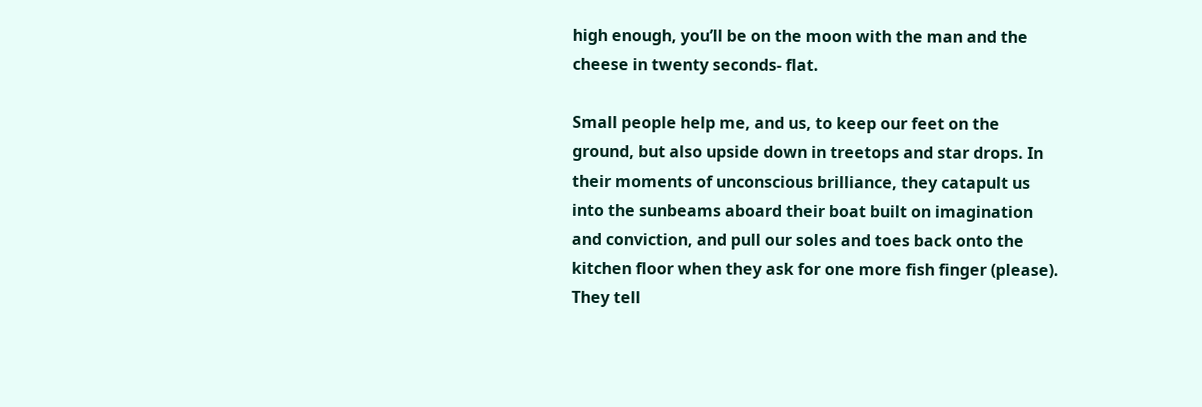high enough, you’ll be on the moon with the man and the cheese in twenty seconds- flat.

Small people help me, and us, to keep our feet on the ground, but also upside down in treetops and star drops. In their moments of unconscious brilliance, they catapult us into the sunbeams aboard their boat built on imagination and conviction, and pull our soles and toes back onto the kitchen floor when they ask for one more fish finger (please). They tell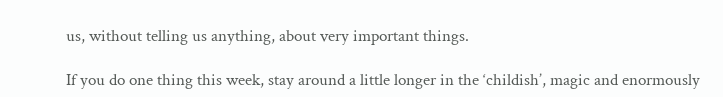us, without telling us anything, about very important things.

If you do one thing this week, stay around a little longer in the ‘childish’, magic and enormously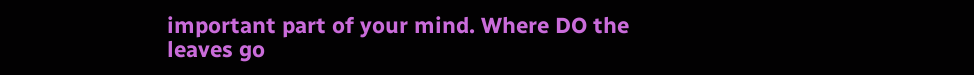important part of your mind. Where DO the leaves go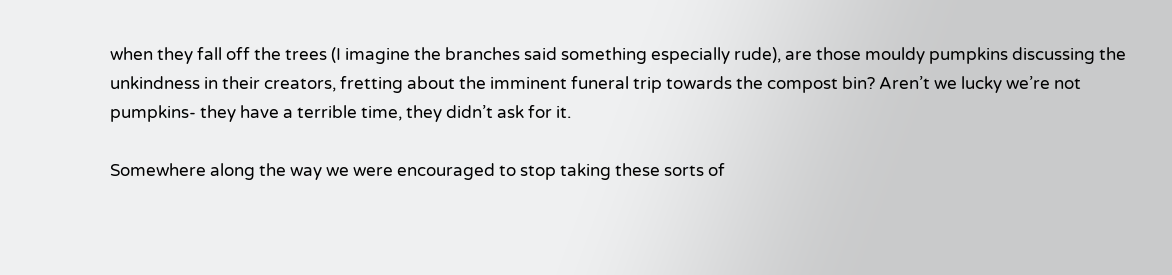when they fall off the trees (I imagine the branches said something especially rude), are those mouldy pumpkins discussing the unkindness in their creators, fretting about the imminent funeral trip towards the compost bin? Aren’t we lucky we’re not pumpkins- they have a terrible time, they didn’t ask for it.

Somewhere along the way we were encouraged to stop taking these sorts of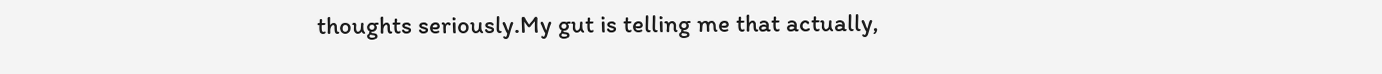thoughts seriously.My gut is telling me that actually,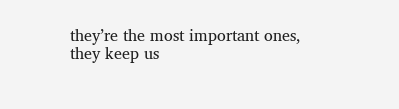they’re the most important ones, they keep us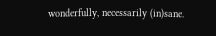wonderfully, necessarily (in)sane.